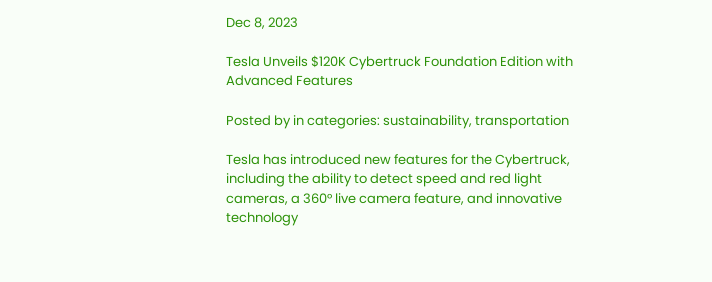Dec 8, 2023

Tesla Unveils $120K Cybertruck Foundation Edition with Advanced Features

Posted by in categories: sustainability, transportation

Tesla has introduced new features for the Cybertruck, including the ability to detect speed and red light cameras, a 360° live camera feature, and innovative technology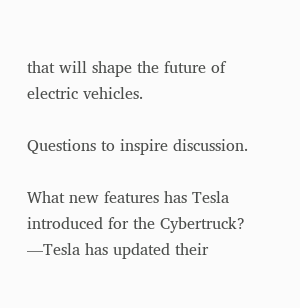that will shape the future of electric vehicles.

Questions to inspire discussion.

What new features has Tesla introduced for the Cybertruck?
—Tesla has updated their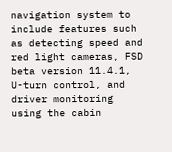navigation system to include features such as detecting speed and red light cameras, FSD beta version 11.4.1, U-turn control, and driver monitoring using the cabin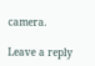camera.

Leave a reply